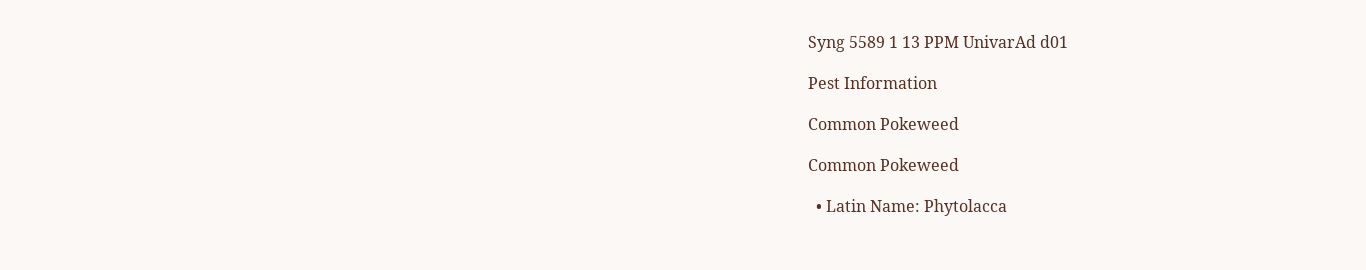Syng 5589 1 13 PPM UnivarAd d01

Pest Information

Common Pokeweed

Common Pokeweed

  • Latin Name: Phytolacca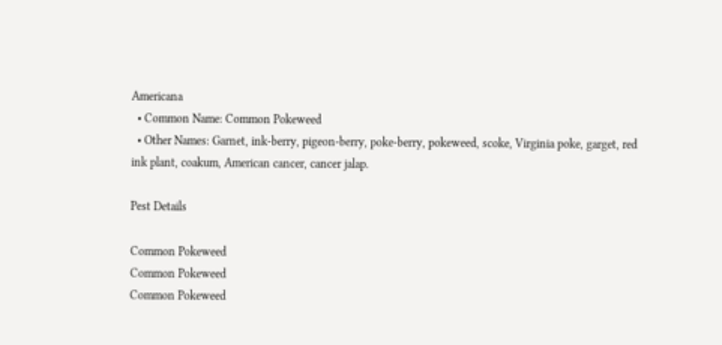Americana
  • Common Name: Common Pokeweed
  • Other Names: Garnet, ink-berry, pigeon-berry, poke-berry, pokeweed, scoke, Virginia poke, garget, red ink plant, coakum, American cancer, cancer jalap.

Pest Details

Common Pokeweed
Common Pokeweed
Common Pokeweed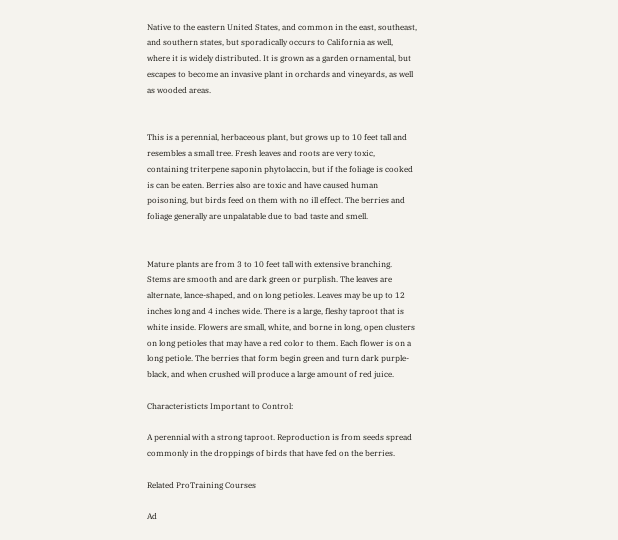Native to the eastern United States, and common in the east, southeast, and southern states, but sporadically occurs to California as well, where it is widely distributed. It is grown as a garden ornamental, but escapes to become an invasive plant in orchards and vineyards, as well as wooded areas.


This is a perennial, herbaceous plant, but grows up to 10 feet tall and resembles a small tree. Fresh leaves and roots are very toxic, containing triterpene saponin phytolaccin, but if the foliage is cooked is can be eaten. Berries also are toxic and have caused human poisoning, but birds feed on them with no ill effect. The berries and foliage generally are unpalatable due to bad taste and smell.


Mature plants are from 3 to 10 feet tall with extensive branching. Stems are smooth and are dark green or purplish. The leaves are alternate, lance-shaped, and on long petioles. Leaves may be up to 12 inches long and 4 inches wide. There is a large, fleshy taproot that is white inside. Flowers are small, white, and borne in long, open clusters on long petioles that may have a red color to them. Each flower is on a long petiole. The berries that form begin green and turn dark purple-black, and when crushed will produce a large amount of red juice.

Characteristicts Important to Control:

A perennial with a strong taproot. Reproduction is from seeds spread commonly in the droppings of birds that have fed on the berries.

Related ProTraining Courses

Ad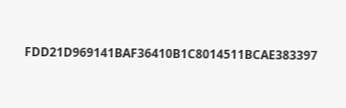FDD21D969141BAF36410B1C8014511BCAE383397